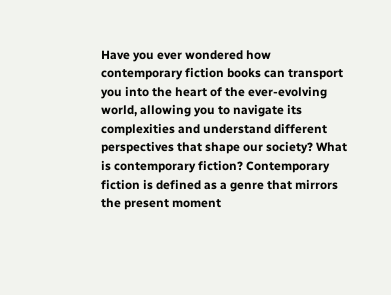Have you ever wondered how contemporary fiction books can transport you into the heart of the ever-evolving world, allowing you to navigate its complexities and understand different perspectives that shape our society? What is contemporary fiction? Contemporary fiction is defined as a genre that mirrors the present moment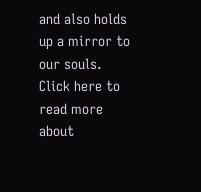and also holds up a mirror to our souls.
Click here to read more about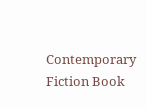Contemporary Fiction Book